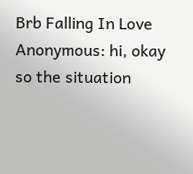Brb Falling In Love
Anonymous: hi, okay so the situation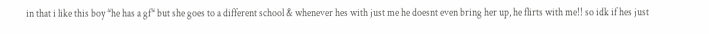in that i like this boy *he has a gf* but she goes to a different school & whenever hes with just me he doesnt even bring her up, he flirts with me!! so idk if hes just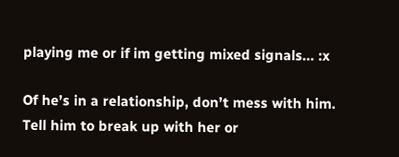playing me or if im getting mixed signals... :x

Of he’s in a relationship, don’t mess with him. Tell him to break up with her or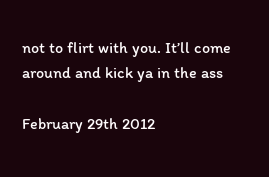not to flirt with you. It’ll come around and kick ya in the ass

February 29th 2012